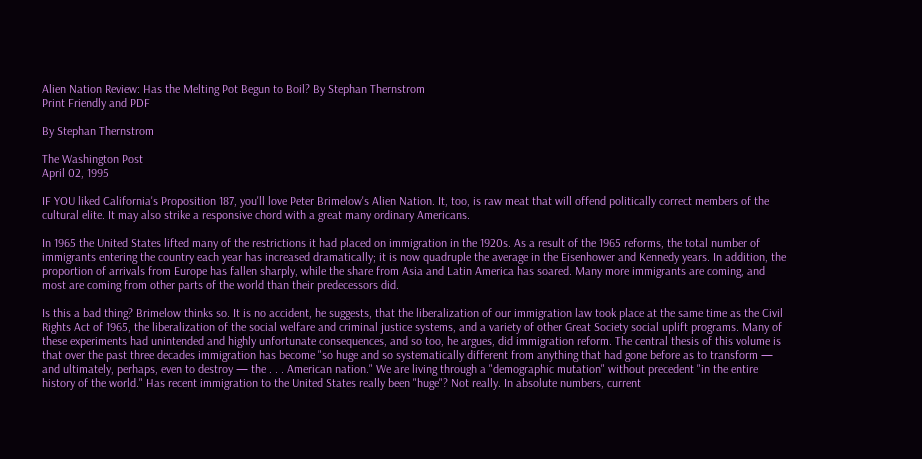Alien Nation Review: Has the Melting Pot Begun to Boil? By Stephan Thernstrom
Print Friendly and PDF

By Stephan Thernstrom

The Washington Post
April 02, 1995

IF YOU liked California's Proposition 187, you'll love Peter Brimelow's Alien Nation. It, too, is raw meat that will offend politically correct members of the cultural elite. It may also strike a responsive chord with a great many ordinary Americans.

In 1965 the United States lifted many of the restrictions it had placed on immigration in the 1920s. As a result of the 1965 reforms, the total number of immigrants entering the country each year has increased dramatically; it is now quadruple the average in the Eisenhower and Kennedy years. In addition, the proportion of arrivals from Europe has fallen sharply, while the share from Asia and Latin America has soared. Many more immigrants are coming, and most are coming from other parts of the world than their predecessors did.

Is this a bad thing? Brimelow thinks so. It is no accident, he suggests, that the liberalization of our immigration law took place at the same time as the Civil Rights Act of 1965, the liberalization of the social welfare and criminal justice systems, and a variety of other Great Society social uplift programs. Many of these experiments had unintended and highly unfortunate consequences, and so too, he argues, did immigration reform. The central thesis of this volume is that over the past three decades immigration has become "so huge and so systematically different from anything that had gone before as to transform — and ultimately, perhaps, even to destroy — the . . . American nation." We are living through a "demographic mutation" without precedent "in the entire history of the world." Has recent immigration to the United States really been "huge"? Not really. In absolute numbers, current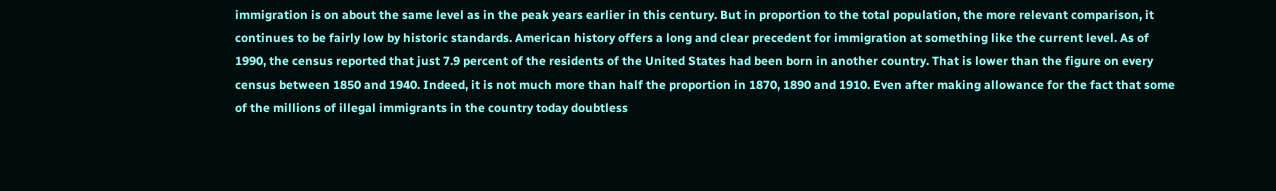immigration is on about the same level as in the peak years earlier in this century. But in proportion to the total population, the more relevant comparison, it continues to be fairly low by historic standards. American history offers a long and clear precedent for immigration at something like the current level. As of 1990, the census reported that just 7.9 percent of the residents of the United States had been born in another country. That is lower than the figure on every census between 1850 and 1940. Indeed, it is not much more than half the proportion in 1870, 1890 and 1910. Even after making allowance for the fact that some of the millions of illegal immigrants in the country today doubtless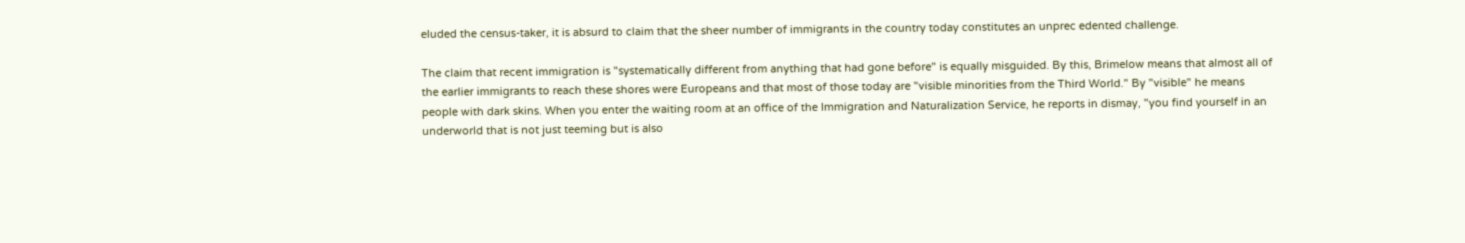eluded the census-taker, it is absurd to claim that the sheer number of immigrants in the country today constitutes an unprec edented challenge.

The claim that recent immigration is "systematically different from anything that had gone before" is equally misguided. By this, Brimelow means that almost all of the earlier immigrants to reach these shores were Europeans and that most of those today are "visible minorities from the Third World." By "visible" he means people with dark skins. When you enter the waiting room at an office of the Immigration and Naturalization Service, he reports in dismay, "you find yourself in an underworld that is not just teeming but is also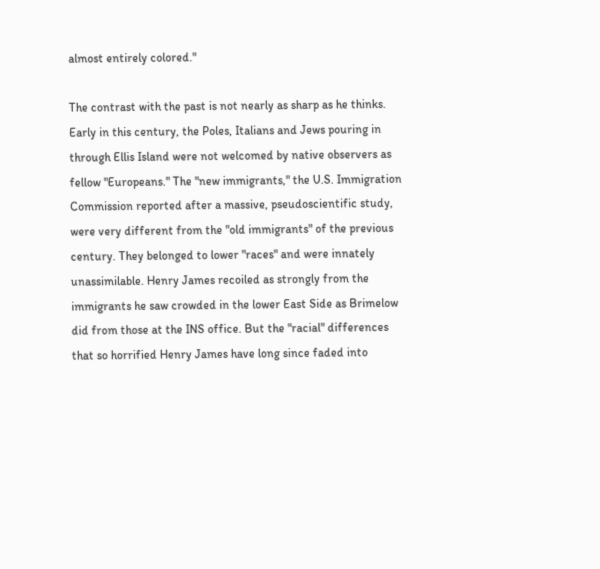almost entirely colored."

The contrast with the past is not nearly as sharp as he thinks. Early in this century, the Poles, Italians and Jews pouring in through Ellis Island were not welcomed by native observers as fellow "Europeans." The "new immigrants," the U.S. Immigration Commission reported after a massive, pseudoscientific study, were very different from the "old immigrants" of the previous century. They belonged to lower "races" and were innately unassimilable. Henry James recoiled as strongly from the immigrants he saw crowded in the lower East Side as Brimelow did from those at the INS office. But the "racial" differences that so horrified Henry James have long since faded into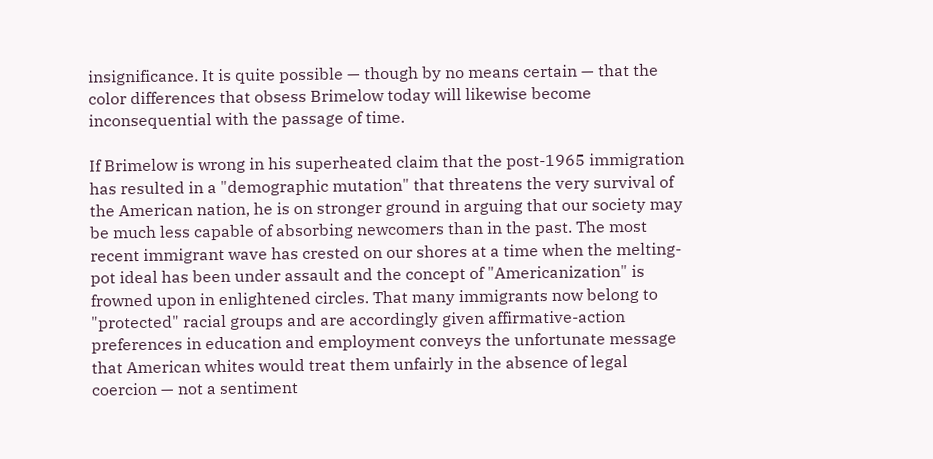insignificance. It is quite possible — though by no means certain — that the color differences that obsess Brimelow today will likewise become inconsequential with the passage of time.

If Brimelow is wrong in his superheated claim that the post-1965 immigration has resulted in a "demographic mutation" that threatens the very survival of the American nation, he is on stronger ground in arguing that our society may be much less capable of absorbing newcomers than in the past. The most recent immigrant wave has crested on our shores at a time when the melting-pot ideal has been under assault and the concept of "Americanization" is frowned upon in enlightened circles. That many immigrants now belong to "protected" racial groups and are accordingly given affirmative-action preferences in education and employment conveys the unfortunate message that American whites would treat them unfairly in the absence of legal coercion — not a sentiment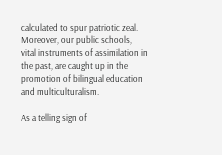calculated to spur patriotic zeal. Moreover, our public schools, vital instruments of assimilation in the past, are caught up in the promotion of bilingual education and multiculturalism.

As a telling sign of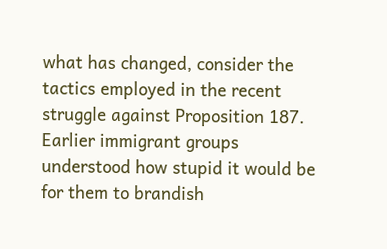what has changed, consider the tactics employed in the recent struggle against Proposition 187. Earlier immigrant groups understood how stupid it would be for them to brandish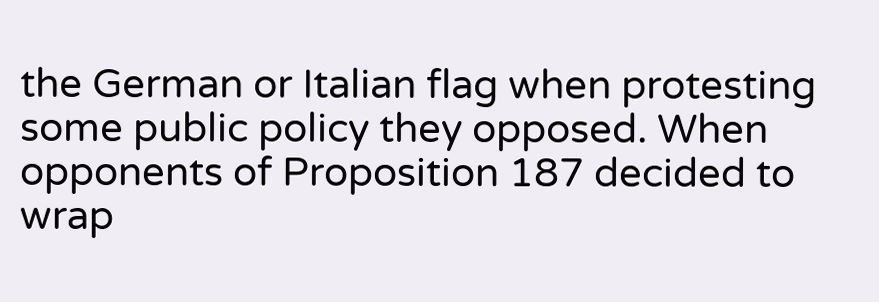the German or Italian flag when protesting some public policy they opposed. When opponents of Proposition 187 decided to wrap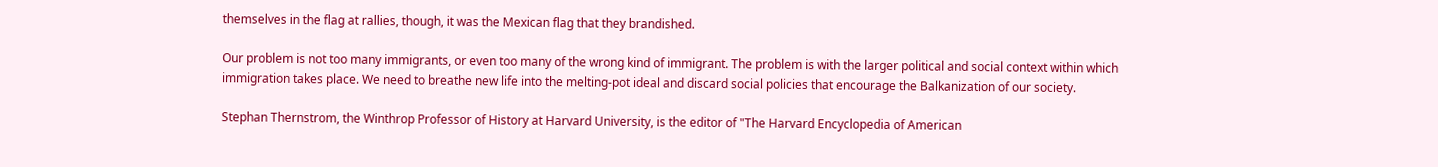themselves in the flag at rallies, though, it was the Mexican flag that they brandished.

Our problem is not too many immigrants, or even too many of the wrong kind of immigrant. The problem is with the larger political and social context within which immigration takes place. We need to breathe new life into the melting-pot ideal and discard social policies that encourage the Balkanization of our society.

Stephan Thernstrom, the Winthrop Professor of History at Harvard University, is the editor of "The Harvard Encyclopedia of American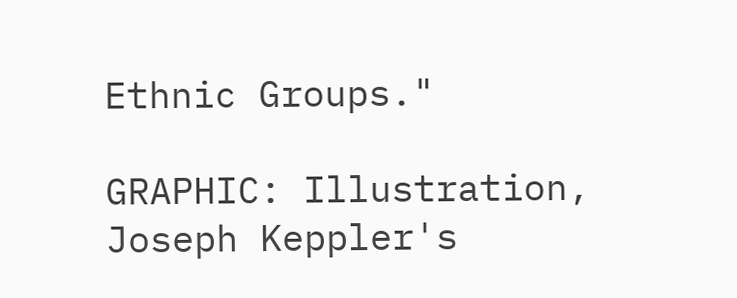Ethnic Groups."

GRAPHIC: Illustration, Joseph Keppler's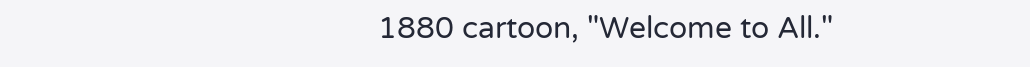1880 cartoon, "Welcome to All."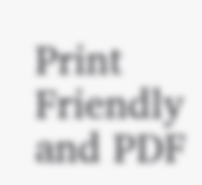Print Friendly and PDF